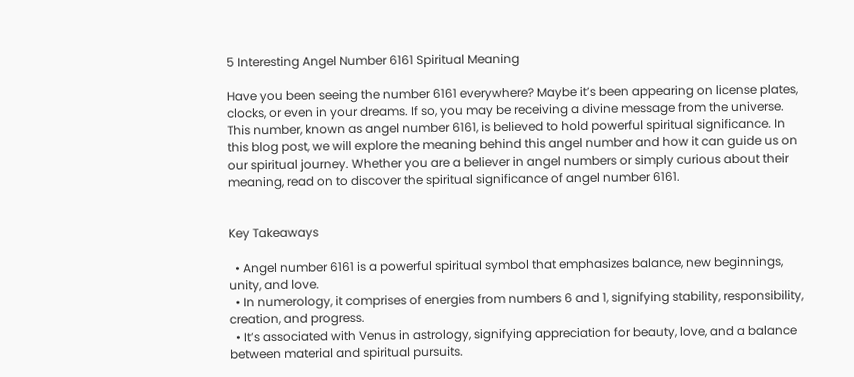5 Interesting Angel Number 6161 Spiritual Meaning

Have you been seeing the number 6161 everywhere? Maybe it’s been appearing on license plates, clocks, or even in your dreams. If so, you may be receiving a divine message from the universe. This number, known as angel number 6161, is believed to hold powerful spiritual significance. In this blog post, we will explore the meaning behind this angel number and how it can guide us on our spiritual journey. Whether you are a believer in angel numbers or simply curious about their meaning, read on to discover the spiritual significance of angel number 6161.


Key Takeaways

  • Angel number 6161 is a powerful spiritual symbol that emphasizes balance, new beginnings, unity, and love.
  • In numerology, it comprises of energies from numbers 6 and 1, signifying stability, responsibility, creation, and progress.
  • It’s associated with Venus in astrology, signifying appreciation for beauty, love, and a balance between material and spiritual pursuits.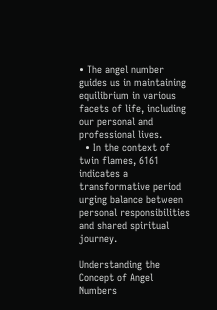• The angel number guides us in maintaining equilibrium in various facets of life, including our personal and professional lives.
  • In the context of twin flames, 6161 indicates a transformative period urging balance between personal responsibilities and shared spiritual journey.

Understanding the Concept of Angel Numbers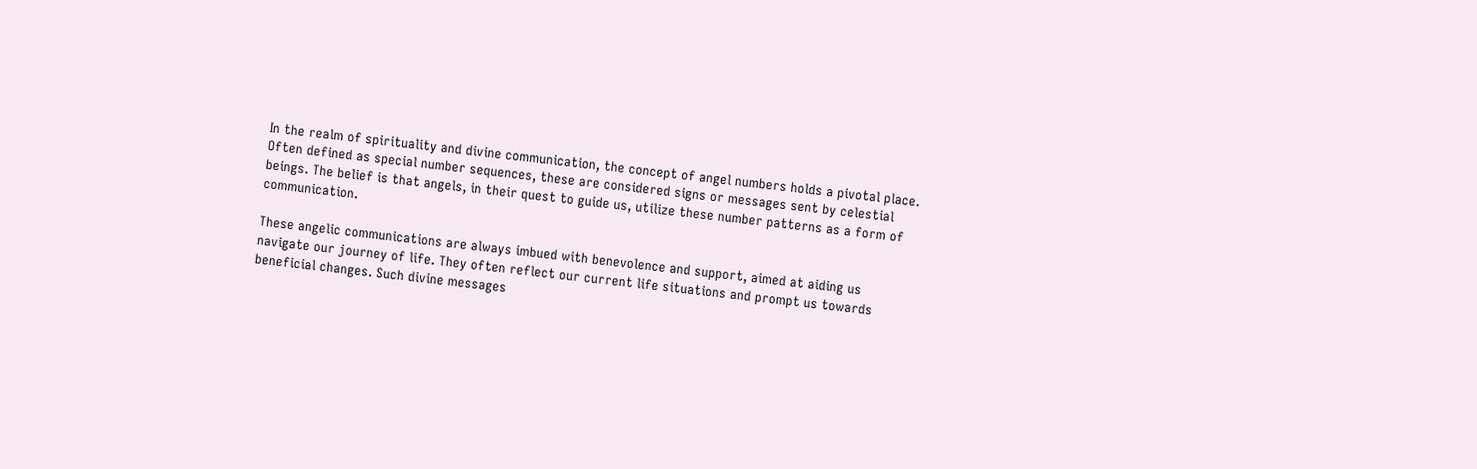In the realm of spirituality and divine communication, the concept of angel numbers holds a pivotal place. Often defined as special number sequences, these are considered signs or messages sent by celestial beings. The belief is that angels, in their quest to guide us, utilize these number patterns as a form of communication.

These angelic communications are always imbued with benevolence and support, aimed at aiding us navigate our journey of life. They often reflect our current life situations and prompt us towards beneficial changes. Such divine messages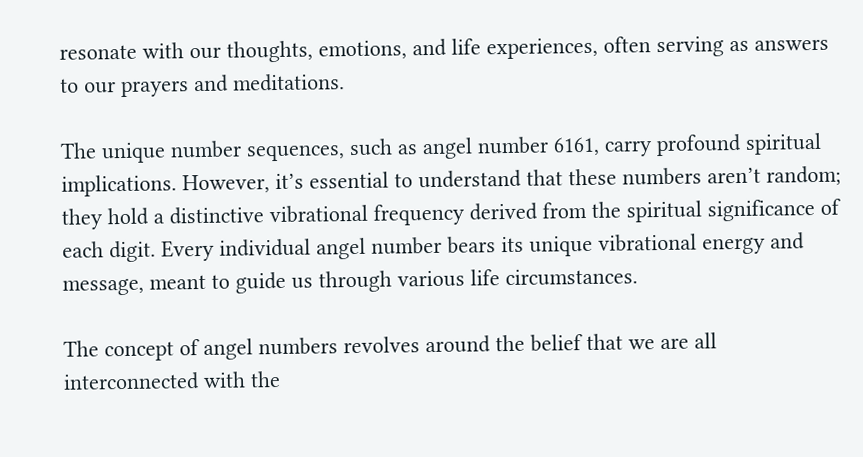resonate with our thoughts, emotions, and life experiences, often serving as answers to our prayers and meditations.

The unique number sequences, such as angel number 6161, carry profound spiritual implications. However, it’s essential to understand that these numbers aren’t random; they hold a distinctive vibrational frequency derived from the spiritual significance of each digit. Every individual angel number bears its unique vibrational energy and message, meant to guide us through various life circumstances.

The concept of angel numbers revolves around the belief that we are all interconnected with the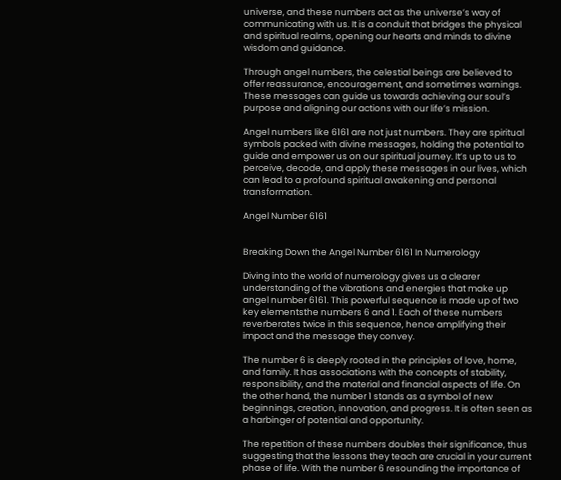universe, and these numbers act as the universe’s way of communicating with us. It is a conduit that bridges the physical and spiritual realms, opening our hearts and minds to divine wisdom and guidance.

Through angel numbers, the celestial beings are believed to offer reassurance, encouragement, and sometimes warnings. These messages can guide us towards achieving our soul’s purpose and aligning our actions with our life’s mission.

Angel numbers like 6161 are not just numbers. They are spiritual symbols packed with divine messages, holding the potential to guide and empower us on our spiritual journey. It’s up to us to perceive, decode, and apply these messages in our lives, which can lead to a profound spiritual awakening and personal transformation.

Angel Number 6161


Breaking Down the Angel Number 6161 In Numerology

Diving into the world of numerology gives us a clearer understanding of the vibrations and energies that make up angel number 6161. This powerful sequence is made up of two key elementsthe numbers 6 and 1. Each of these numbers reverberates twice in this sequence, hence amplifying their impact and the message they convey.

The number 6 is deeply rooted in the principles of love, home, and family. It has associations with the concepts of stability, responsibility, and the material and financial aspects of life. On the other hand, the number 1 stands as a symbol of new beginnings, creation, innovation, and progress. It is often seen as a harbinger of potential and opportunity.

The repetition of these numbers doubles their significance, thus suggesting that the lessons they teach are crucial in your current phase of life. With the number 6 resounding the importance of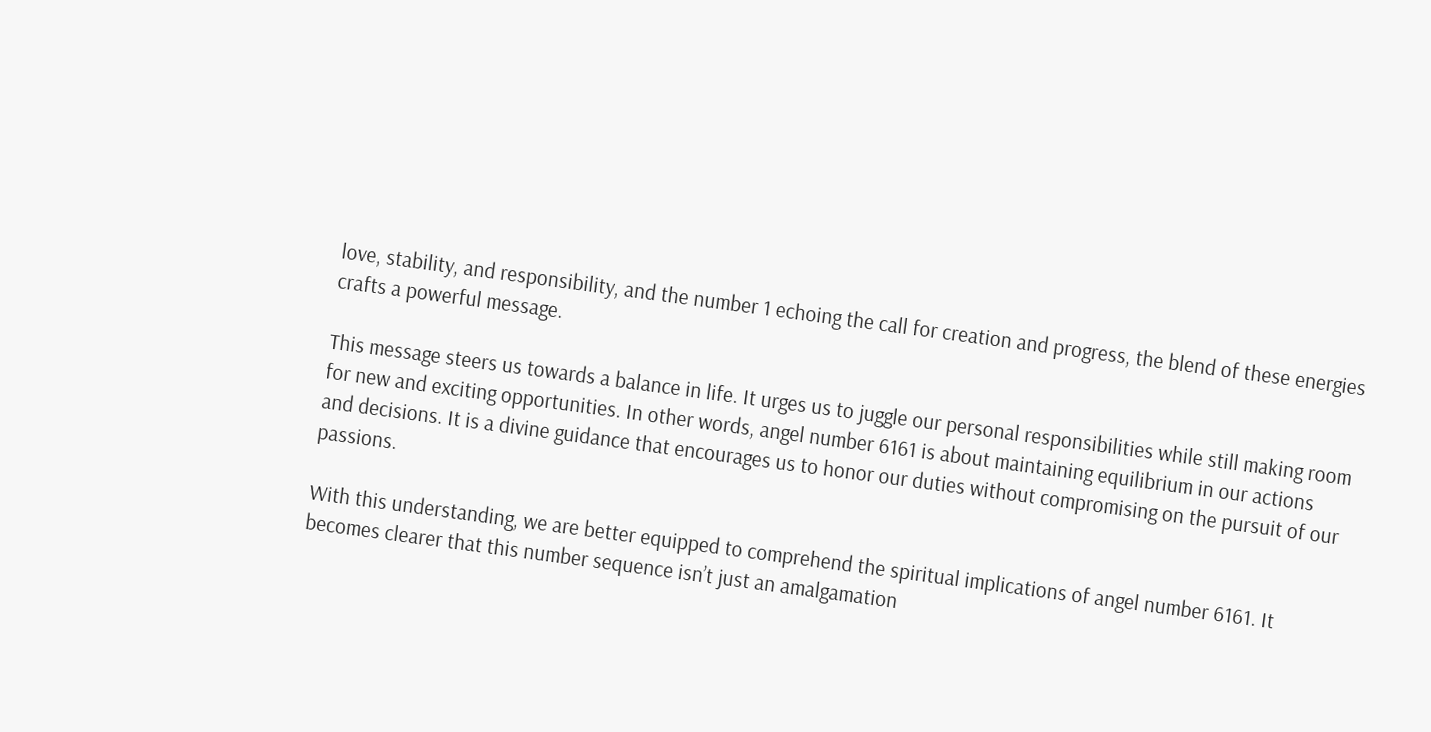love, stability, and responsibility, and the number 1 echoing the call for creation and progress, the blend of these energies crafts a powerful message.

This message steers us towards a balance in life. It urges us to juggle our personal responsibilities while still making room for new and exciting opportunities. In other words, angel number 6161 is about maintaining equilibrium in our actions and decisions. It is a divine guidance that encourages us to honor our duties without compromising on the pursuit of our passions.

With this understanding, we are better equipped to comprehend the spiritual implications of angel number 6161. It becomes clearer that this number sequence isn’t just an amalgamation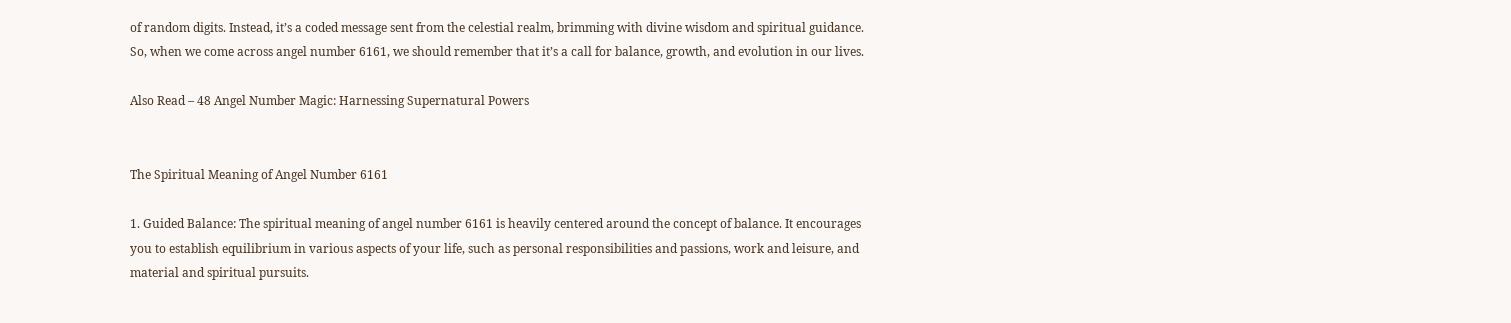of random digits. Instead, it’s a coded message sent from the celestial realm, brimming with divine wisdom and spiritual guidance. So, when we come across angel number 6161, we should remember that it’s a call for balance, growth, and evolution in our lives.

Also Read – 48 Angel Number Magic: Harnessing Supernatural Powers


The Spiritual Meaning of Angel Number 6161

1. Guided Balance: The spiritual meaning of angel number 6161 is heavily centered around the concept of balance. It encourages you to establish equilibrium in various aspects of your life, such as personal responsibilities and passions, work and leisure, and material and spiritual pursuits.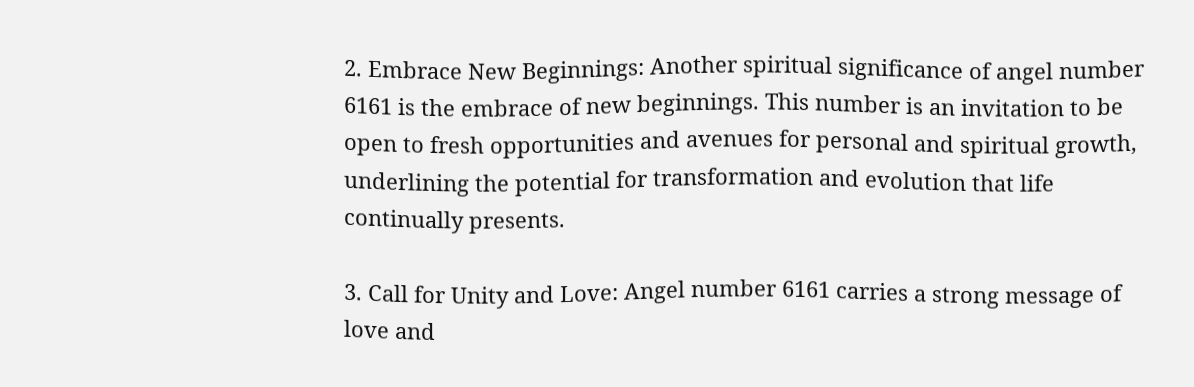2. Embrace New Beginnings: Another spiritual significance of angel number 6161 is the embrace of new beginnings. This number is an invitation to be open to fresh opportunities and avenues for personal and spiritual growth, underlining the potential for transformation and evolution that life continually presents.

3. Call for Unity and Love: Angel number 6161 carries a strong message of love and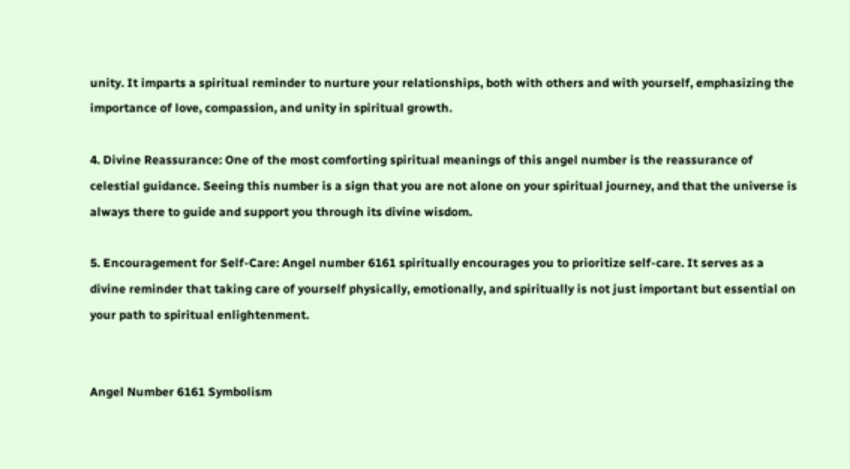unity. It imparts a spiritual reminder to nurture your relationships, both with others and with yourself, emphasizing the importance of love, compassion, and unity in spiritual growth.

4. Divine Reassurance: One of the most comforting spiritual meanings of this angel number is the reassurance of celestial guidance. Seeing this number is a sign that you are not alone on your spiritual journey, and that the universe is always there to guide and support you through its divine wisdom.

5. Encouragement for Self-Care: Angel number 6161 spiritually encourages you to prioritize self-care. It serves as a divine reminder that taking care of yourself physically, emotionally, and spiritually is not just important but essential on your path to spiritual enlightenment.


Angel Number 6161 Symbolism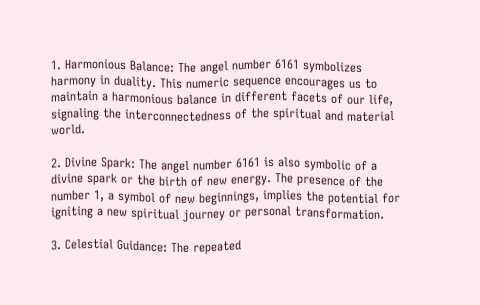1. Harmonious Balance: The angel number 6161 symbolizes harmony in duality. This numeric sequence encourages us to maintain a harmonious balance in different facets of our life, signaling the interconnectedness of the spiritual and material world.

2. Divine Spark: The angel number 6161 is also symbolic of a divine spark or the birth of new energy. The presence of the number 1, a symbol of new beginnings, implies the potential for igniting a new spiritual journey or personal transformation.

3. Celestial Guidance: The repeated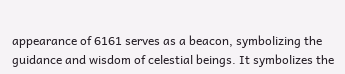appearance of 6161 serves as a beacon, symbolizing the guidance and wisdom of celestial beings. It symbolizes the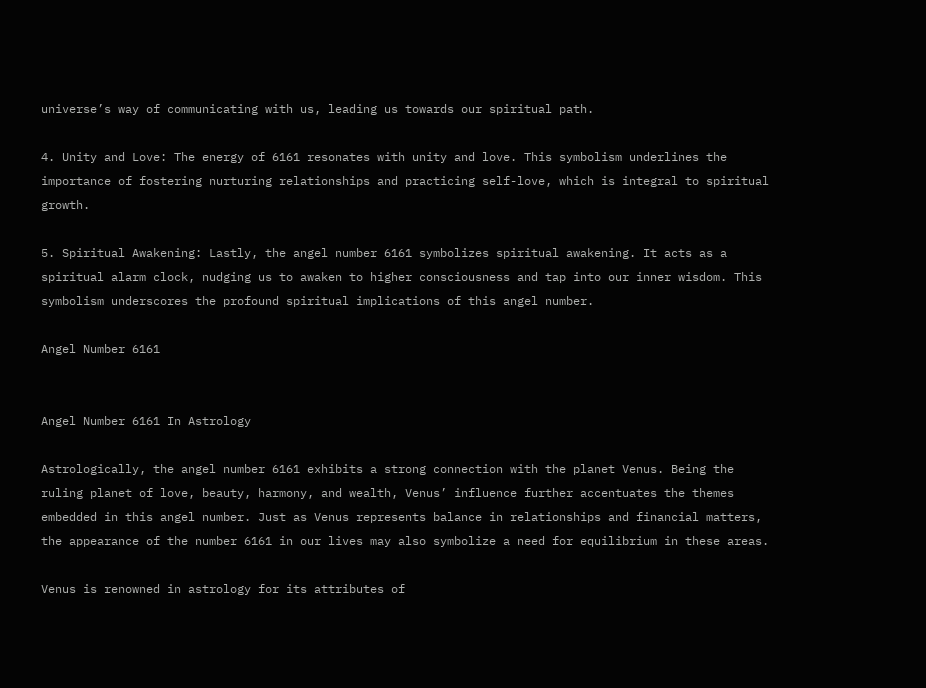universe’s way of communicating with us, leading us towards our spiritual path.

4. Unity and Love: The energy of 6161 resonates with unity and love. This symbolism underlines the importance of fostering nurturing relationships and practicing self-love, which is integral to spiritual growth.

5. Spiritual Awakening: Lastly, the angel number 6161 symbolizes spiritual awakening. It acts as a spiritual alarm clock, nudging us to awaken to higher consciousness and tap into our inner wisdom. This symbolism underscores the profound spiritual implications of this angel number.

Angel Number 6161


Angel Number 6161 In Astrology

Astrologically, the angel number 6161 exhibits a strong connection with the planet Venus. Being the ruling planet of love, beauty, harmony, and wealth, Venus’ influence further accentuates the themes embedded in this angel number. Just as Venus represents balance in relationships and financial matters, the appearance of the number 6161 in our lives may also symbolize a need for equilibrium in these areas.

Venus is renowned in astrology for its attributes of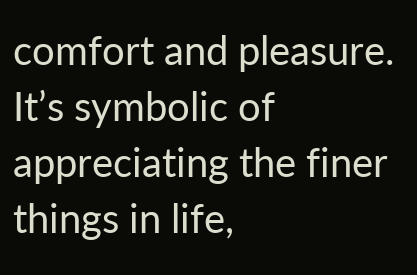comfort and pleasure. It’s symbolic of appreciating the finer things in life,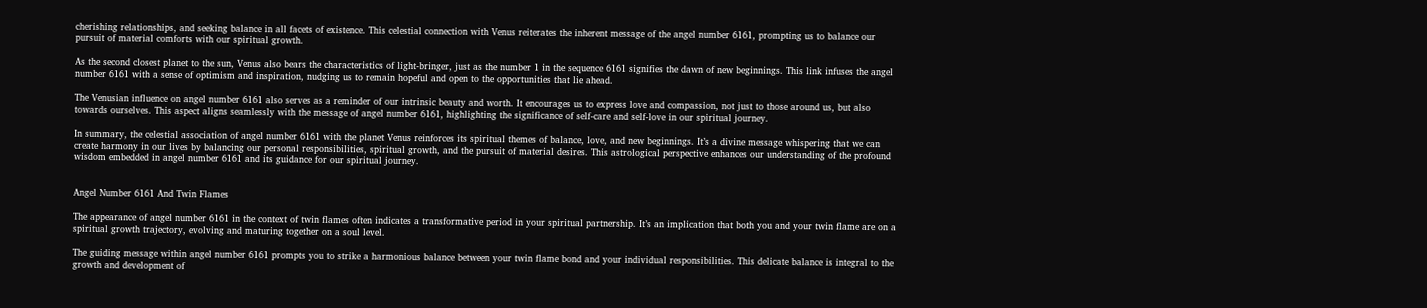cherishing relationships, and seeking balance in all facets of existence. This celestial connection with Venus reiterates the inherent message of the angel number 6161, prompting us to balance our pursuit of material comforts with our spiritual growth.

As the second closest planet to the sun, Venus also bears the characteristics of light-bringer, just as the number 1 in the sequence 6161 signifies the dawn of new beginnings. This link infuses the angel number 6161 with a sense of optimism and inspiration, nudging us to remain hopeful and open to the opportunities that lie ahead.

The Venusian influence on angel number 6161 also serves as a reminder of our intrinsic beauty and worth. It encourages us to express love and compassion, not just to those around us, but also towards ourselves. This aspect aligns seamlessly with the message of angel number 6161, highlighting the significance of self-care and self-love in our spiritual journey.

In summary, the celestial association of angel number 6161 with the planet Venus reinforces its spiritual themes of balance, love, and new beginnings. It’s a divine message whispering that we can create harmony in our lives by balancing our personal responsibilities, spiritual growth, and the pursuit of material desires. This astrological perspective enhances our understanding of the profound wisdom embedded in angel number 6161 and its guidance for our spiritual journey.


Angel Number 6161 And Twin Flames

The appearance of angel number 6161 in the context of twin flames often indicates a transformative period in your spiritual partnership. It’s an implication that both you and your twin flame are on a spiritual growth trajectory, evolving and maturing together on a soul level.

The guiding message within angel number 6161 prompts you to strike a harmonious balance between your twin flame bond and your individual responsibilities. This delicate balance is integral to the growth and development of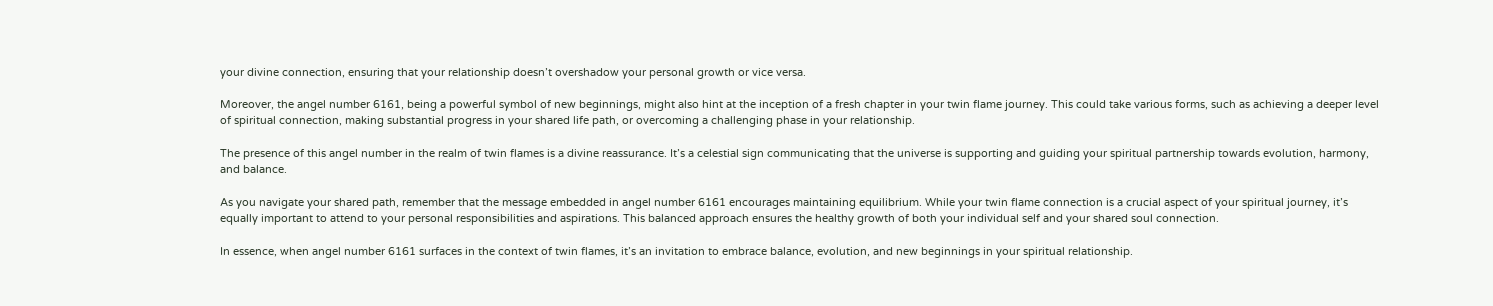your divine connection, ensuring that your relationship doesn’t overshadow your personal growth or vice versa.

Moreover, the angel number 6161, being a powerful symbol of new beginnings, might also hint at the inception of a fresh chapter in your twin flame journey. This could take various forms, such as achieving a deeper level of spiritual connection, making substantial progress in your shared life path, or overcoming a challenging phase in your relationship.

The presence of this angel number in the realm of twin flames is a divine reassurance. It’s a celestial sign communicating that the universe is supporting and guiding your spiritual partnership towards evolution, harmony, and balance.

As you navigate your shared path, remember that the message embedded in angel number 6161 encourages maintaining equilibrium. While your twin flame connection is a crucial aspect of your spiritual journey, it’s equally important to attend to your personal responsibilities and aspirations. This balanced approach ensures the healthy growth of both your individual self and your shared soul connection.

In essence, when angel number 6161 surfaces in the context of twin flames, it’s an invitation to embrace balance, evolution, and new beginnings in your spiritual relationship.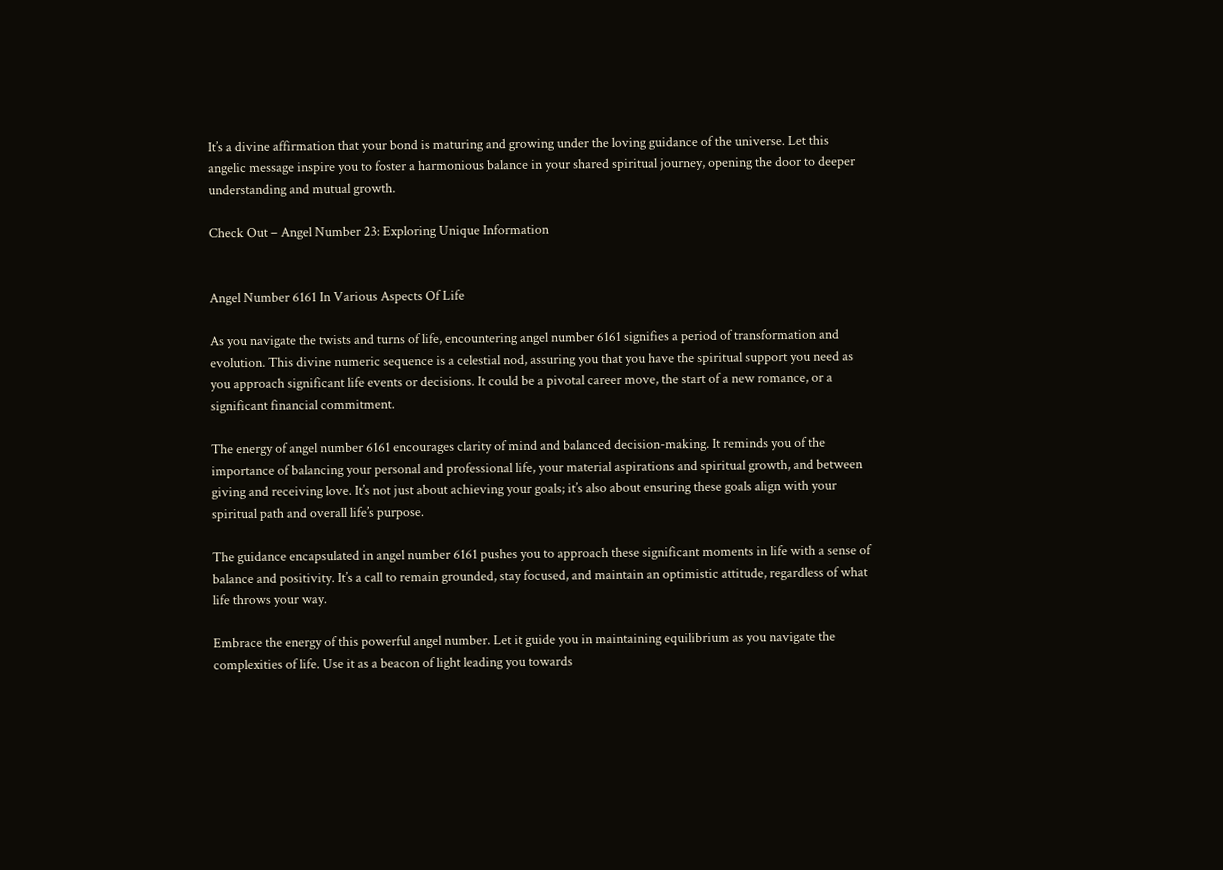It’s a divine affirmation that your bond is maturing and growing under the loving guidance of the universe. Let this angelic message inspire you to foster a harmonious balance in your shared spiritual journey, opening the door to deeper understanding and mutual growth.

Check Out – Angel Number 23: Exploring Unique Information


Angel Number 6161 In Various Aspects Of Life

As you navigate the twists and turns of life, encountering angel number 6161 signifies a period of transformation and evolution. This divine numeric sequence is a celestial nod, assuring you that you have the spiritual support you need as you approach significant life events or decisions. It could be a pivotal career move, the start of a new romance, or a significant financial commitment.

The energy of angel number 6161 encourages clarity of mind and balanced decision-making. It reminds you of the importance of balancing your personal and professional life, your material aspirations and spiritual growth, and between giving and receiving love. It’s not just about achieving your goals; it’s also about ensuring these goals align with your spiritual path and overall life’s purpose.

The guidance encapsulated in angel number 6161 pushes you to approach these significant moments in life with a sense of balance and positivity. It’s a call to remain grounded, stay focused, and maintain an optimistic attitude, regardless of what life throws your way.

Embrace the energy of this powerful angel number. Let it guide you in maintaining equilibrium as you navigate the complexities of life. Use it as a beacon of light leading you towards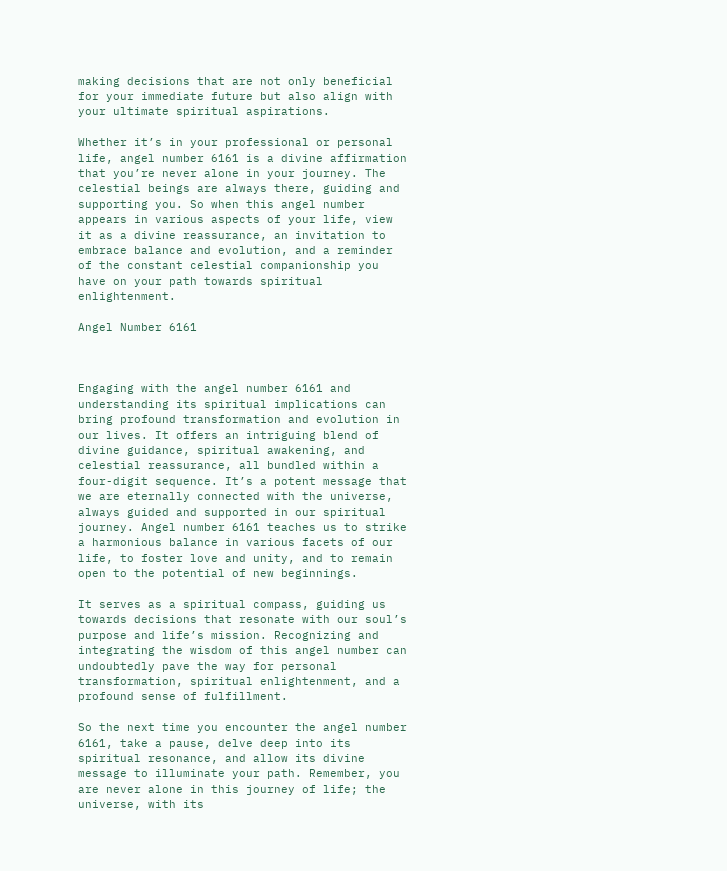making decisions that are not only beneficial for your immediate future but also align with your ultimate spiritual aspirations.

Whether it’s in your professional or personal life, angel number 6161 is a divine affirmation that you’re never alone in your journey. The celestial beings are always there, guiding and supporting you. So when this angel number appears in various aspects of your life, view it as a divine reassurance, an invitation to embrace balance and evolution, and a reminder of the constant celestial companionship you have on your path towards spiritual enlightenment.

Angel Number 6161



Engaging with the angel number 6161 and understanding its spiritual implications can bring profound transformation and evolution in our lives. It offers an intriguing blend of divine guidance, spiritual awakening, and celestial reassurance, all bundled within a four-digit sequence. It’s a potent message that we are eternally connected with the universe, always guided and supported in our spiritual journey. Angel number 6161 teaches us to strike a harmonious balance in various facets of our life, to foster love and unity, and to remain open to the potential of new beginnings.

It serves as a spiritual compass, guiding us towards decisions that resonate with our soul’s purpose and life’s mission. Recognizing and integrating the wisdom of this angel number can undoubtedly pave the way for personal transformation, spiritual enlightenment, and a profound sense of fulfillment.

So the next time you encounter the angel number 6161, take a pause, delve deep into its spiritual resonance, and allow its divine message to illuminate your path. Remember, you are never alone in this journey of life; the universe, with its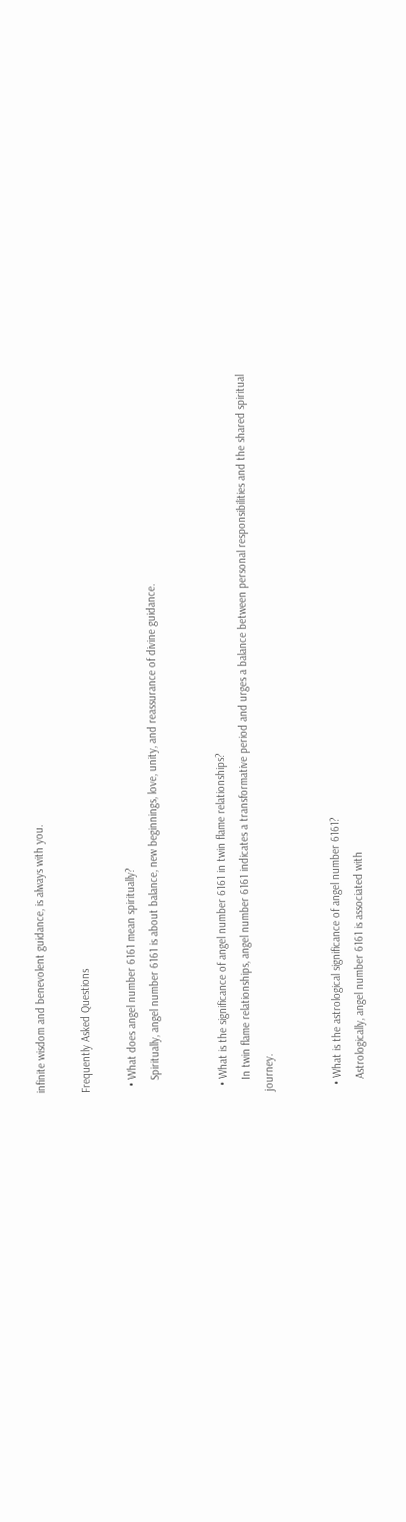infinite wisdom and benevolent guidance, is always with you.

Frequently Asked Questions

  • What does angel number 6161 mean spiritually?
    Spiritually, angel number 6161 is about balance, new beginnings, love, unity, and reassurance of divine guidance.


  • What is the significance of angel number 6161 in twin flame relationships?
    In twin flame relationships, angel number 6161 indicates a transformative period and urges a balance between personal responsibilities and the shared spiritual journey.


  • What is the astrological significance of angel number 6161?
    Astrologically, angel number 6161 is associated with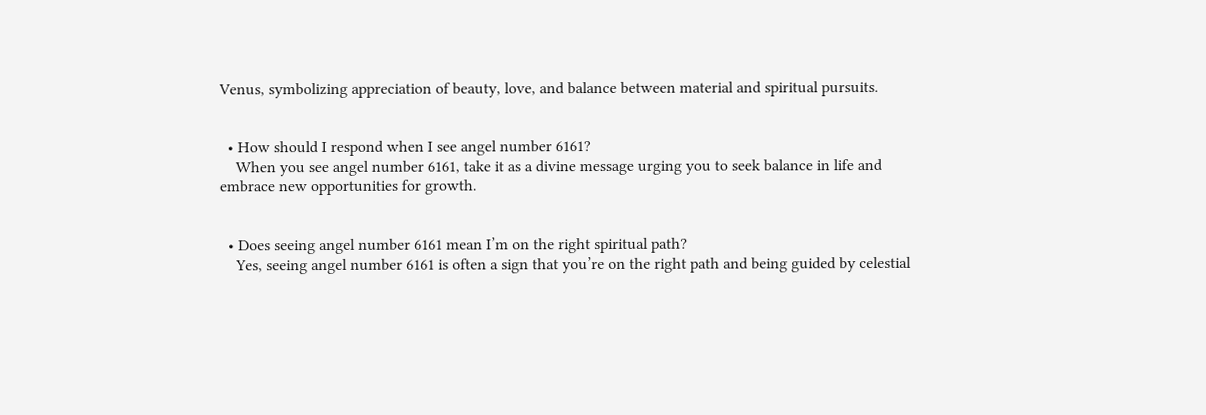Venus, symbolizing appreciation of beauty, love, and balance between material and spiritual pursuits.


  • How should I respond when I see angel number 6161?
    When you see angel number 6161, take it as a divine message urging you to seek balance in life and embrace new opportunities for growth.


  • Does seeing angel number 6161 mean I’m on the right spiritual path?
    Yes, seeing angel number 6161 is often a sign that you’re on the right path and being guided by celestial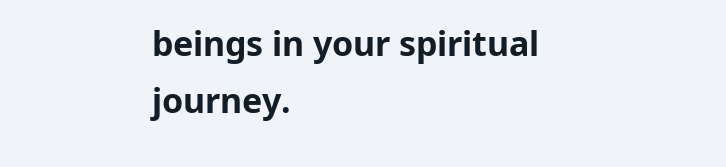beings in your spiritual journey.